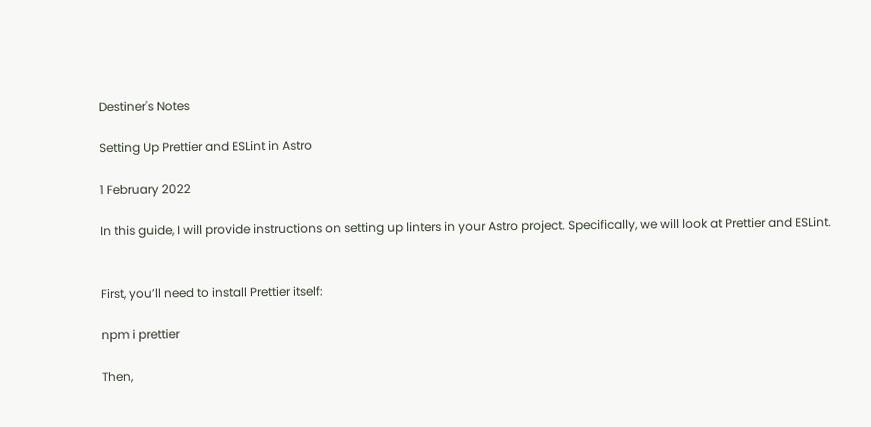Destiner's Notes

Setting Up Prettier and ESLint in Astro

1 February 2022

In this guide, I will provide instructions on setting up linters in your Astro project. Specifically, we will look at Prettier and ESLint.


First, you’ll need to install Prettier itself:

npm i prettier

Then,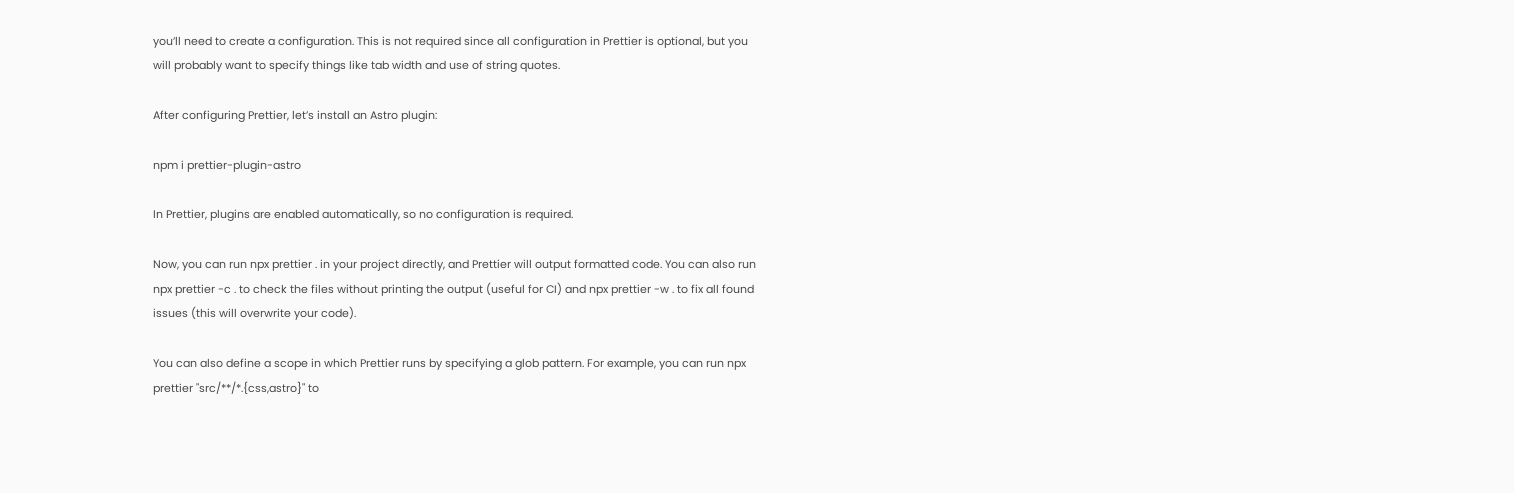you’ll need to create a configuration. This is not required since all configuration in Prettier is optional, but you will probably want to specify things like tab width and use of string quotes.

After configuring Prettier, let’s install an Astro plugin:

npm i prettier-plugin-astro

In Prettier, plugins are enabled automatically, so no configuration is required.

Now, you can run npx prettier . in your project directly, and Prettier will output formatted code. You can also run npx prettier -c . to check the files without printing the output (useful for CI) and npx prettier -w . to fix all found issues (this will overwrite your code).

You can also define a scope in which Prettier runs by specifying a glob pattern. For example, you can run npx prettier "src/**/*.{css,astro}" to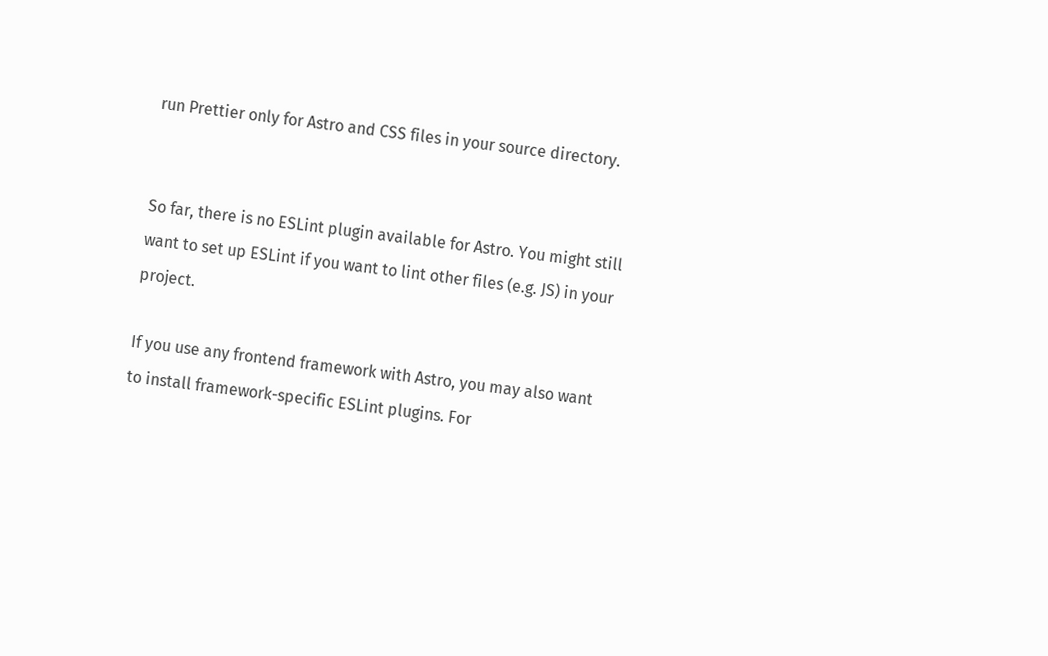run Prettier only for Astro and CSS files in your source directory.


So far, there is no ESLint plugin available for Astro. You might still want to set up ESLint if you want to lint other files (e.g. JS) in your project.

If you use any frontend framework with Astro, you may also want to install framework-specific ESLint plugins. For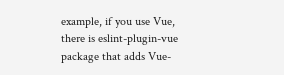example, if you use Vue, there is eslint-plugin-vue package that adds Vue-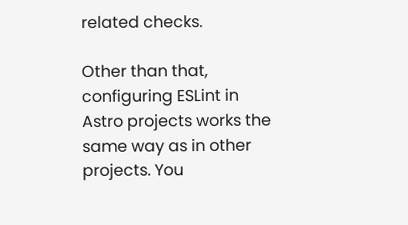related checks.

Other than that, configuring ESLint in Astro projects works the same way as in other projects. You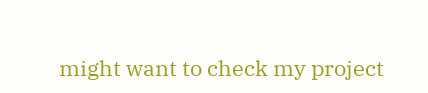might want to check my project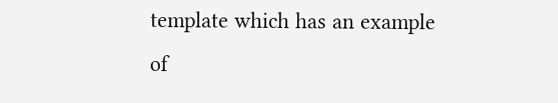template which has an example of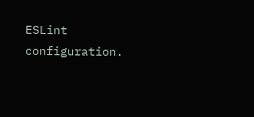ESLint configuration.